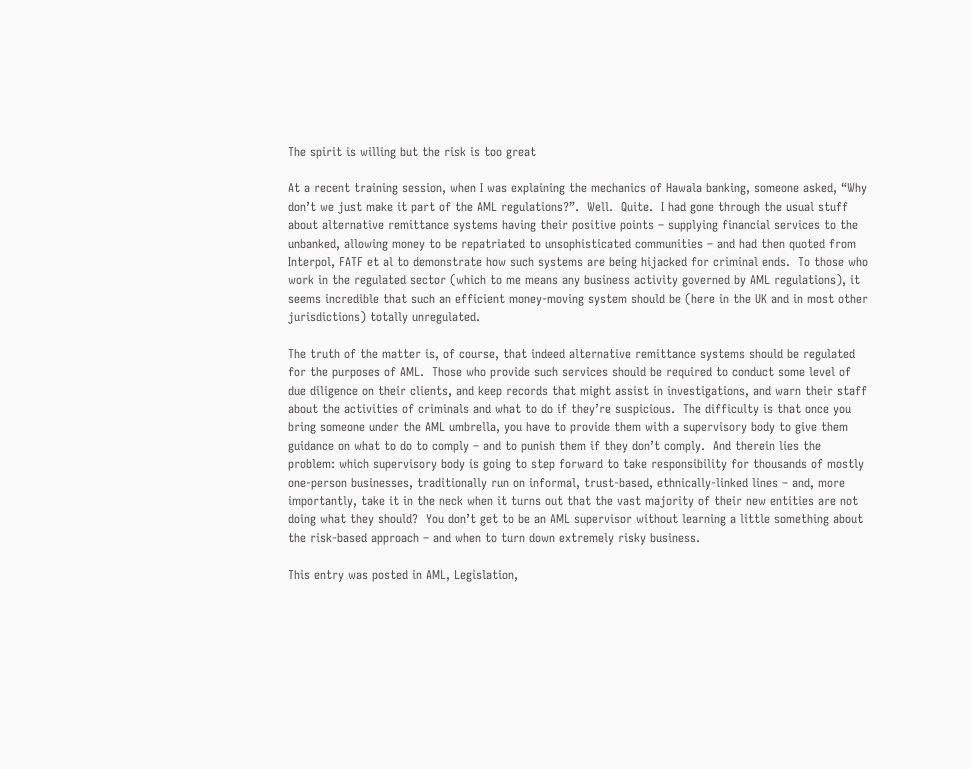The spirit is willing but the risk is too great

At a recent training session, when I was explaining the mechanics of Hawala banking, someone asked, “Why don’t we just make it part of the AML regulations?”.  Well.  Quite.  I had gone through the usual stuff about alternative remittance systems having their positive points – supplying financial services to the unbanked, allowing money to be repatriated to unsophisticated communities – and had then quoted from Interpol, FATF et al to demonstrate how such systems are being hijacked for criminal ends.  To those who work in the regulated sector (which to me means any business activity governed by AML regulations), it seems incredible that such an efficient money-moving system should be (here in the UK and in most other jurisdictions) totally unregulated.

The truth of the matter is, of course, that indeed alternative remittance systems should be regulated for the purposes of AML.  Those who provide such services should be required to conduct some level of due diligence on their clients, and keep records that might assist in investigations, and warn their staff about the activities of criminals and what to do if they’re suspicious.  The difficulty is that once you bring someone under the AML umbrella, you have to provide them with a supervisory body to give them guidance on what to do to comply – and to punish them if they don’t comply.  And therein lies the problem: which supervisory body is going to step forward to take responsibility for thousands of mostly one-person businesses, traditionally run on informal, trust-based, ethnically-linked lines – and, more importantly, take it in the neck when it turns out that the vast majority of their new entities are not doing what they should?  You don’t get to be an AML supervisor without learning a little something about the risk-based approach – and when to turn down extremely risky business.

This entry was posted in AML, Legislation,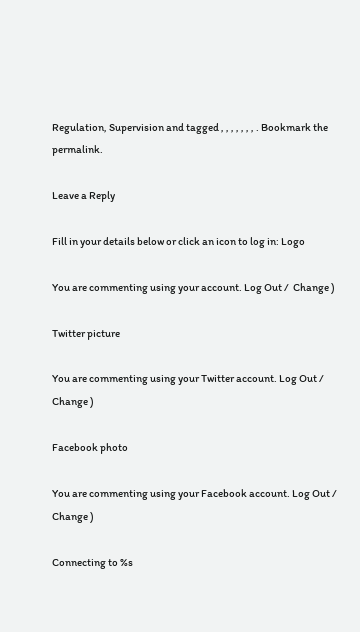Regulation, Supervision and tagged , , , , , , , . Bookmark the permalink.

Leave a Reply

Fill in your details below or click an icon to log in: Logo

You are commenting using your account. Log Out /  Change )

Twitter picture

You are commenting using your Twitter account. Log Out /  Change )

Facebook photo

You are commenting using your Facebook account. Log Out /  Change )

Connecting to %s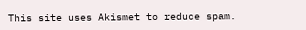This site uses Akismet to reduce spam.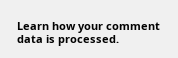Learn how your comment data is processed.